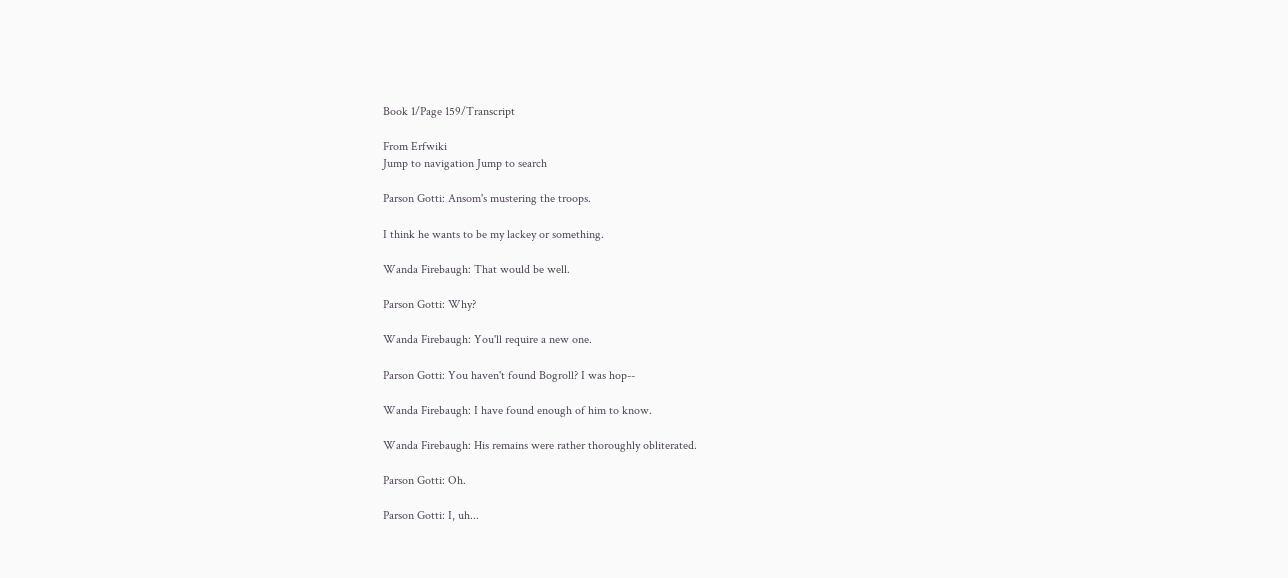Book 1/Page 159/Transcript

From Erfwiki
Jump to navigation Jump to search

Parson Gotti: Ansom's mustering the troops.

I think he wants to be my lackey or something.

Wanda Firebaugh: That would be well.

Parson Gotti: Why?

Wanda Firebaugh: You'll require a new one.

Parson Gotti: You haven't found Bogroll? I was hop--

Wanda Firebaugh: I have found enough of him to know.

Wanda Firebaugh: His remains were rather thoroughly obliterated.

Parson Gotti: Oh.

Parson Gotti: I, uh...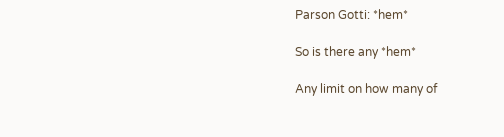Parson Gotti: *hem*

So is there any *hem*

Any limit on how many of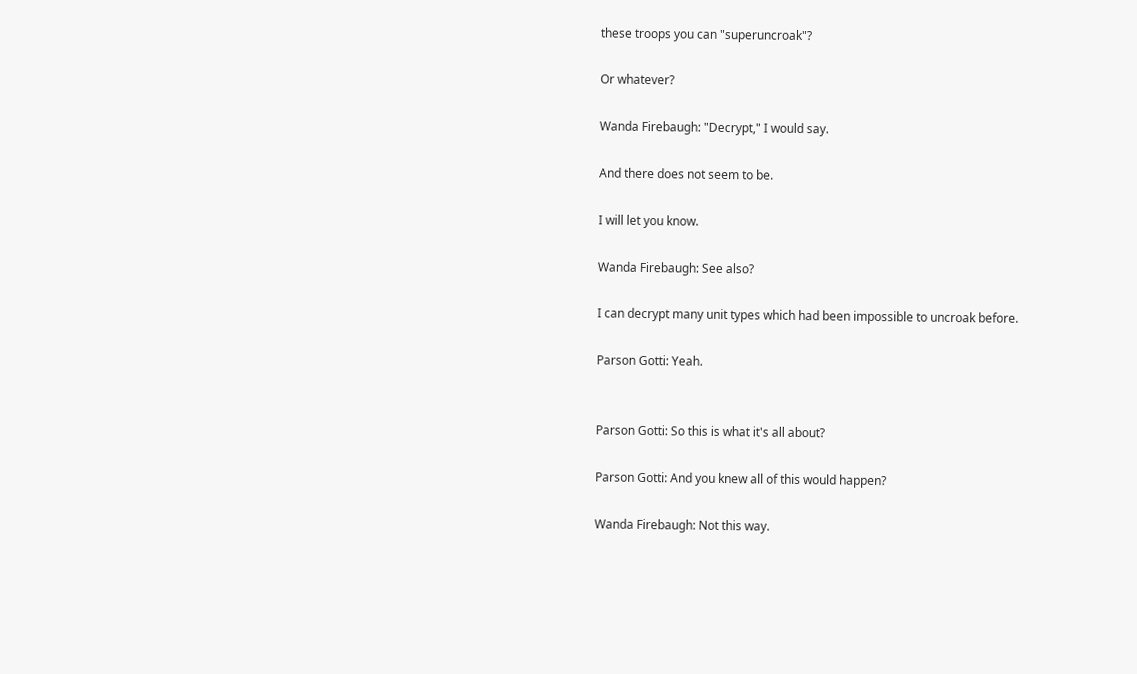these troops you can "superuncroak"?

Or whatever?

Wanda Firebaugh: "Decrypt," I would say.

And there does not seem to be.

I will let you know.

Wanda Firebaugh: See also?

I can decrypt many unit types which had been impossible to uncroak before.

Parson Gotti: Yeah.


Parson Gotti: So this is what it's all about?

Parson Gotti: And you knew all of this would happen?

Wanda Firebaugh: Not this way.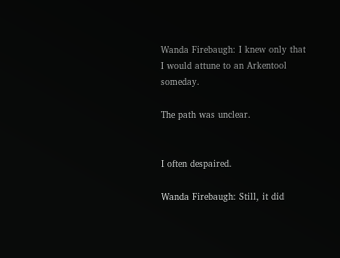Wanda Firebaugh: I knew only that I would attune to an Arkentool someday.

The path was unclear.


I often despaired.

Wanda Firebaugh: Still, it did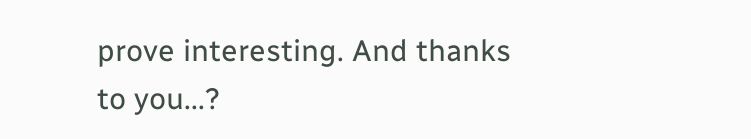prove interesting. And thanks to you...?